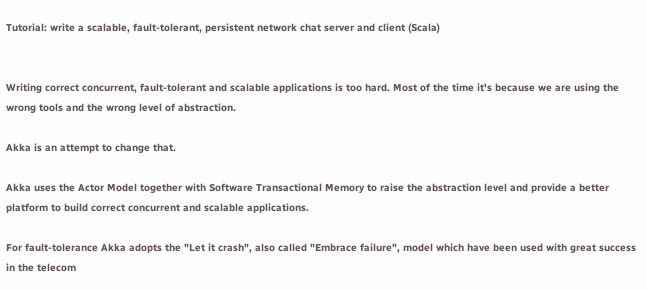Tutorial: write a scalable, fault-tolerant, persistent network chat server and client (Scala)


Writing correct concurrent, fault-tolerant and scalable applications is too hard. Most of the time it's because we are using the wrong tools and the wrong level of abstraction.

Akka is an attempt to change that.

Akka uses the Actor Model together with Software Transactional Memory to raise the abstraction level and provide a better platform to build correct concurrent and scalable applications.

For fault-tolerance Akka adopts the "Let it crash", also called "Embrace failure", model which have been used with great success in the telecom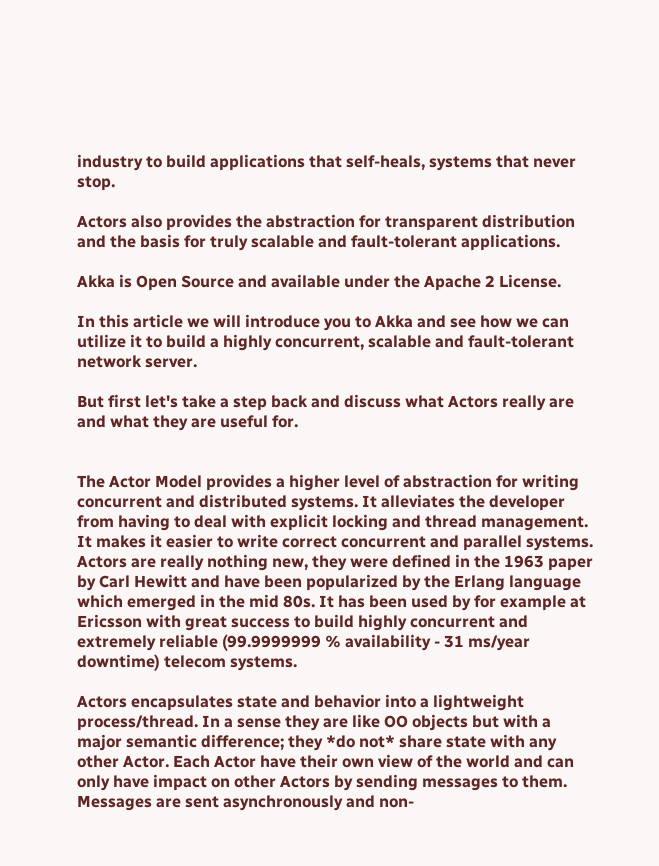industry to build applications that self-heals, systems that never stop.

Actors also provides the abstraction for transparent distribution and the basis for truly scalable and fault-tolerant applications.

Akka is Open Source and available under the Apache 2 License.

In this article we will introduce you to Akka and see how we can utilize it to build a highly concurrent, scalable and fault-tolerant network server.

But first let's take a step back and discuss what Actors really are and what they are useful for.


The Actor Model provides a higher level of abstraction for writing concurrent and distributed systems. It alleviates the developer from having to deal with explicit locking and thread management. It makes it easier to write correct concurrent and parallel systems. Actors are really nothing new, they were defined in the 1963 paper by Carl Hewitt and have been popularized by the Erlang language which emerged in the mid 80s. It has been used by for example at Ericsson with great success to build highly concurrent and extremely reliable (99.9999999 % availability - 31 ms/year downtime) telecom systems.

Actors encapsulates state and behavior into a lightweight process/thread. In a sense they are like OO objects but with a major semantic difference; they *do not* share state with any other Actor. Each Actor have their own view of the world and can only have impact on other Actors by sending messages to them. Messages are sent asynchronously and non-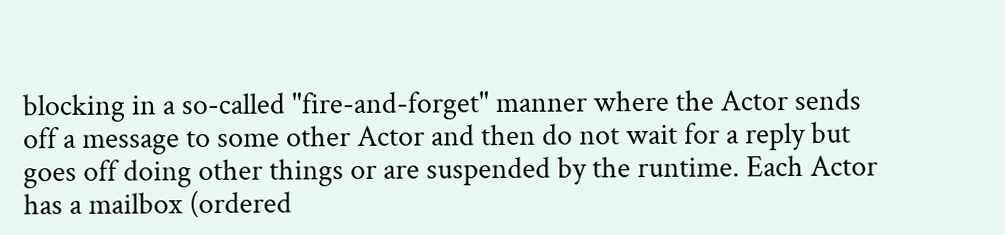blocking in a so-called "fire-and-forget" manner where the Actor sends off a message to some other Actor and then do not wait for a reply but goes off doing other things or are suspended by the runtime. Each Actor has a mailbox (ordered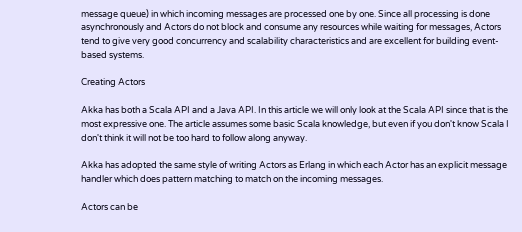message queue) in which incoming messages are processed one by one. Since all processing is done asynchronously and Actors do not block and consume any resources while waiting for messages, Actors tend to give very good concurrency and scalability characteristics and are excellent for building event-based systems.

Creating Actors

Akka has both a Scala API and a Java API. In this article we will only look at the Scala API since that is the most expressive one. The article assumes some basic Scala knowledge, but even if you don't know Scala I don't think it will not be too hard to follow along anyway.

Akka has adopted the same style of writing Actors as Erlang in which each Actor has an explicit message handler which does pattern matching to match on the incoming messages.

Actors can be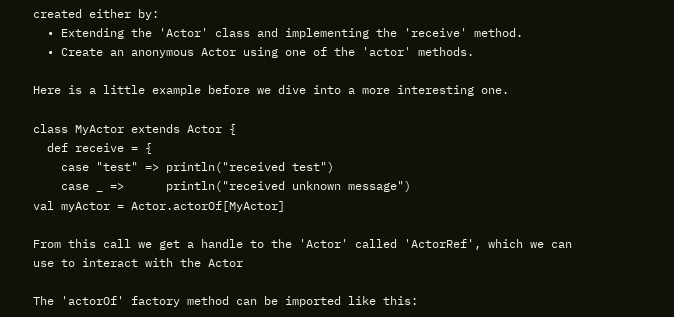created either by:
  • Extending the 'Actor' class and implementing the 'receive' method.
  • Create an anonymous Actor using one of the 'actor' methods.

Here is a little example before we dive into a more interesting one.

class MyActor extends Actor {
  def receive = {
    case "test" => println("received test")
    case _ =>      println("received unknown message")
val myActor = Actor.actorOf[MyActor]

From this call we get a handle to the 'Actor' called 'ActorRef', which we can use to interact with the Actor

The 'actorOf' factory method can be imported like this: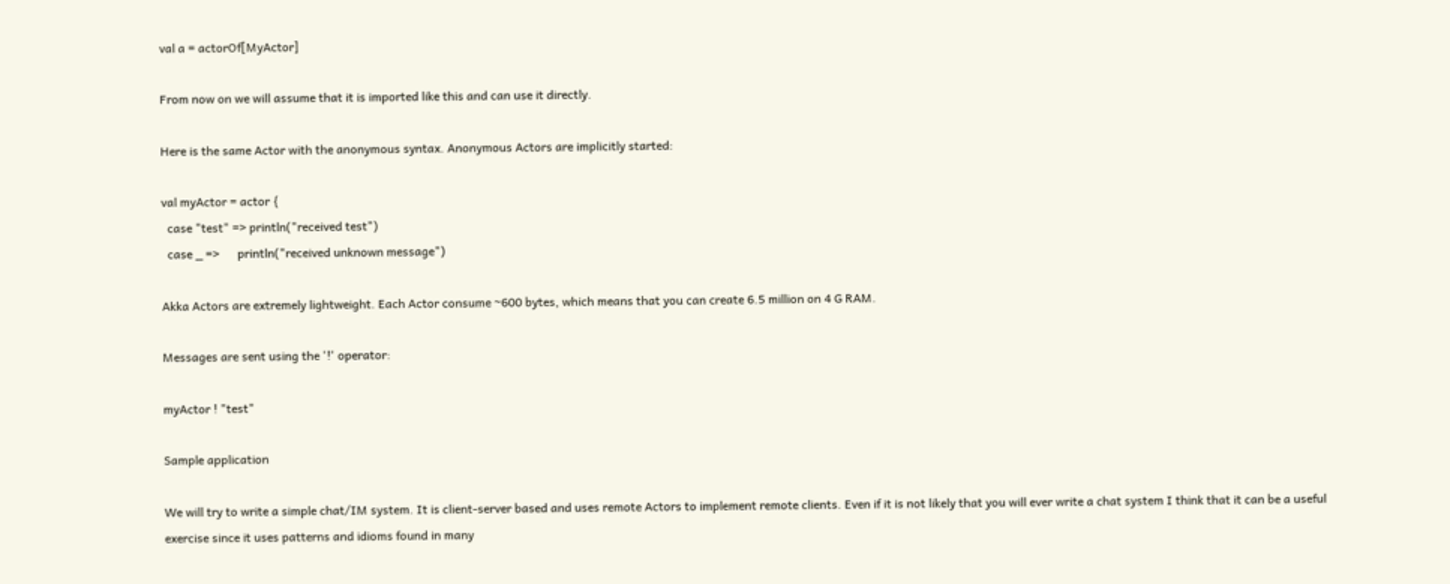val a = actorOf[MyActor]

From now on we will assume that it is imported like this and can use it directly.

Here is the same Actor with the anonymous syntax. Anonymous Actors are implicitly started:

val myActor = actor {
  case "test" => println("received test")
  case _ =>      println("received unknown message")

Akka Actors are extremely lightweight. Each Actor consume ~600 bytes, which means that you can create 6.5 million on 4 G RAM.

Messages are sent using the '!' operator:

myActor ! "test"

Sample application

We will try to write a simple chat/IM system. It is client-server based and uses remote Actors to implement remote clients. Even if it is not likely that you will ever write a chat system I think that it can be a useful exercise since it uses patterns and idioms found in many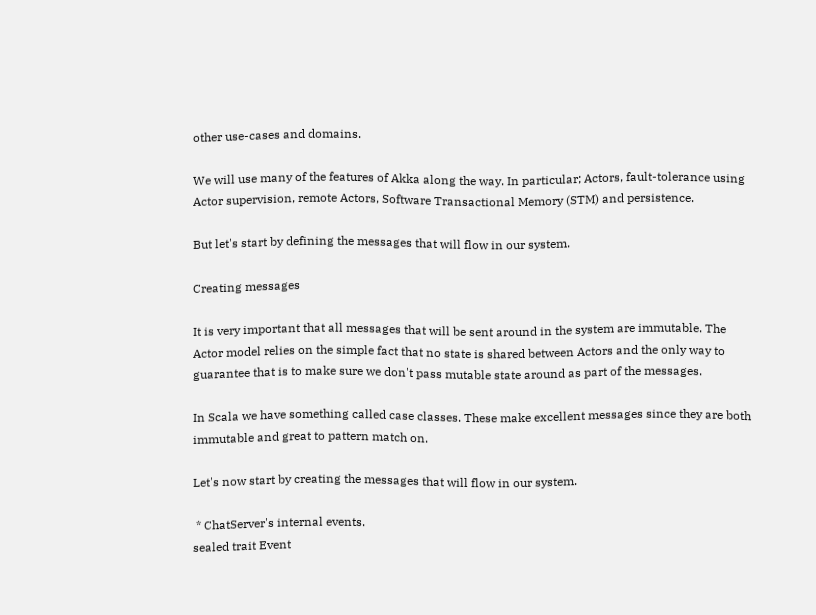other use-cases and domains.

We will use many of the features of Akka along the way. In particular; Actors, fault-tolerance using Actor supervision, remote Actors, Software Transactional Memory (STM) and persistence.

But let's start by defining the messages that will flow in our system.

Creating messages

It is very important that all messages that will be sent around in the system are immutable. The Actor model relies on the simple fact that no state is shared between Actors and the only way to guarantee that is to make sure we don't pass mutable state around as part of the messages.

In Scala we have something called case classes. These make excellent messages since they are both immutable and great to pattern match on.

Let's now start by creating the messages that will flow in our system.

 * ChatServer's internal events.
sealed trait Event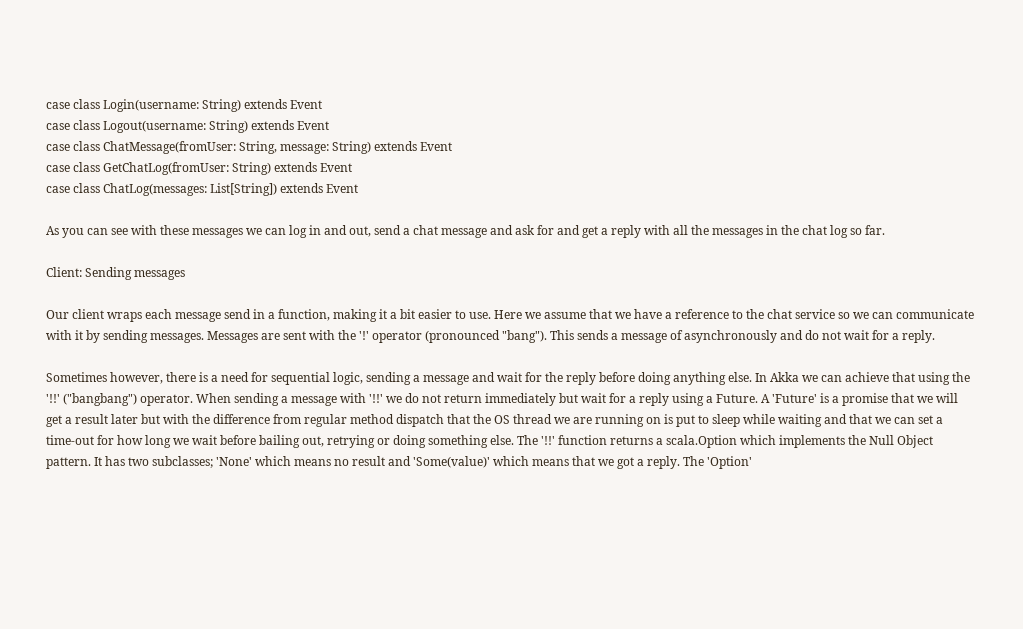case class Login(username: String) extends Event
case class Logout(username: String) extends Event
case class ChatMessage(fromUser: String, message: String) extends Event
case class GetChatLog(fromUser: String) extends Event
case class ChatLog(messages: List[String]) extends Event

As you can see with these messages we can log in and out, send a chat message and ask for and get a reply with all the messages in the chat log so far.

Client: Sending messages

Our client wraps each message send in a function, making it a bit easier to use. Here we assume that we have a reference to the chat service so we can communicate with it by sending messages. Messages are sent with the '!' operator (pronounced "bang"). This sends a message of asynchronously and do not wait for a reply.

Sometimes however, there is a need for sequential logic, sending a message and wait for the reply before doing anything else. In Akka we can achieve that using the '!!' ("bangbang") operator. When sending a message with '!!' we do not return immediately but wait for a reply using a Future. A 'Future' is a promise that we will get a result later but with the difference from regular method dispatch that the OS thread we are running on is put to sleep while waiting and that we can set a time-out for how long we wait before bailing out, retrying or doing something else. The '!!' function returns a scala.Option which implements the Null Object pattern. It has two subclasses; 'None' which means no result and 'Some(value)' which means that we got a reply. The 'Option'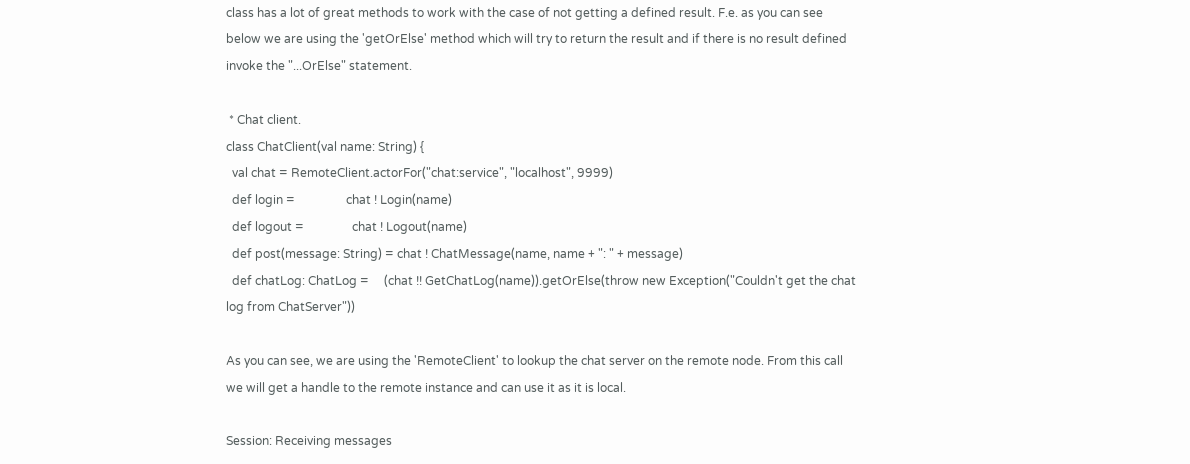class has a lot of great methods to work with the case of not getting a defined result. F.e. as you can see below we are using the 'getOrElse' method which will try to return the result and if there is no result defined invoke the "...OrElse" statement.

 * Chat client.
class ChatClient(val name: String) {
  val chat = RemoteClient.actorFor("chat:service", "localhost", 9999)
  def login =                 chat ! Login(name)
  def logout =                chat ! Logout(name)
  def post(message: String) = chat ! ChatMessage(name, name + ": " + message)
  def chatLog: ChatLog =     (chat !! GetChatLog(name)).getOrElse(throw new Exception("Couldn't get the chat log from ChatServer"))

As you can see, we are using the 'RemoteClient' to lookup the chat server on the remote node. From this call we will get a handle to the remote instance and can use it as it is local.

Session: Receiving messages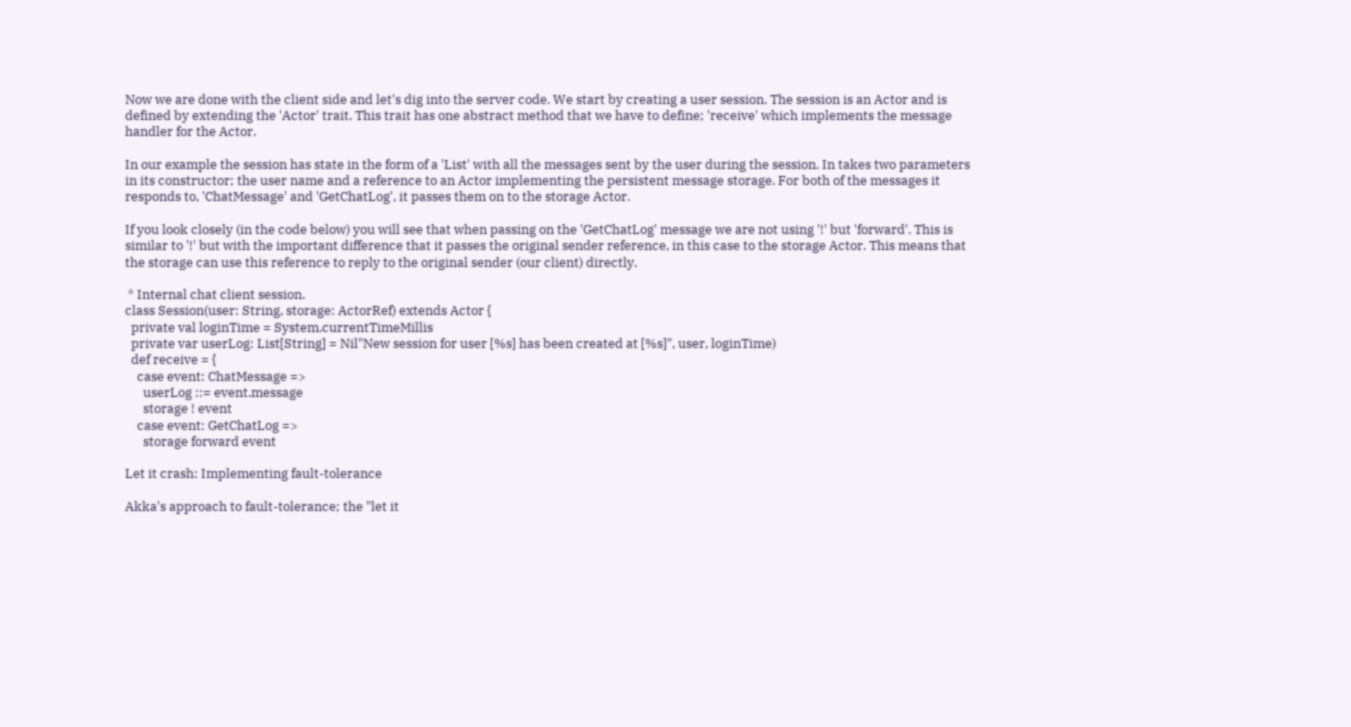Now we are done with the client side and let's dig into the server code. We start by creating a user session. The session is an Actor and is defined by extending the 'Actor' trait. This trait has one abstract method that we have to define; 'receive' which implements the message handler for the Actor.

In our example the session has state in the form of a 'List' with all the messages sent by the user during the session. In takes two parameters in its constructor; the user name and a reference to an Actor implementing the persistent message storage. For both of the messages it responds to, 'ChatMessage' and 'GetChatLog', it passes them on to the storage Actor.

If you look closely (in the code below) you will see that when passing on the 'GetChatLog' message we are not using '!' but 'forward'. This is similar to '!' but with the important difference that it passes the original sender reference, in this case to the storage Actor. This means that the storage can use this reference to reply to the original sender (our client) directly.

 * Internal chat client session.
class Session(user: String, storage: ActorRef) extends Actor {
  private val loginTime = System.currentTimeMillis
  private var userLog: List[String] = Nil"New session for user [%s] has been created at [%s]", user, loginTime)
  def receive = {
    case event: ChatMessage =>
      userLog ::= event.message
      storage ! event
    case event: GetChatLog =>
      storage forward event

Let it crash: Implementing fault-tolerance

Akka's approach to fault-tolerance; the "let it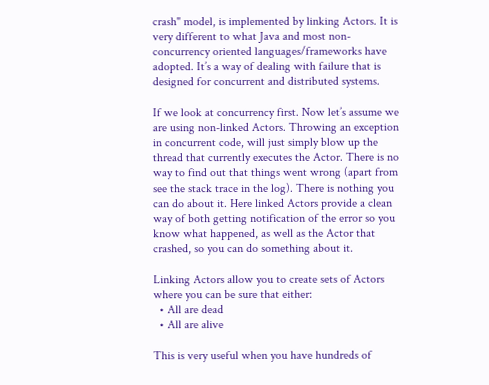crash" model, is implemented by linking Actors. It is very different to what Java and most non-concurrency oriented languages/frameworks have adopted. It’s a way of dealing with failure that is designed for concurrent and distributed systems.

If we look at concurrency first. Now let’s assume we are using non-linked Actors. Throwing an exception in concurrent code, will just simply blow up the thread that currently executes the Actor. There is no way to find out that things went wrong (apart from see the stack trace in the log). There is nothing you can do about it. Here linked Actors provide a clean way of both getting notification of the error so you know what happened, as well as the Actor that crashed, so you can do something about it.

Linking Actors allow you to create sets of Actors where you can be sure that either:
  • All are dead
  • All are alive

This is very useful when you have hundreds of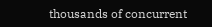thousands of concurrent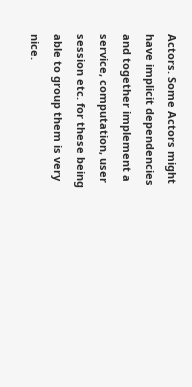Actors. Some Actors might have implicit dependencies and together implement a service, computation, user session etc. for these being able to group them is very nice.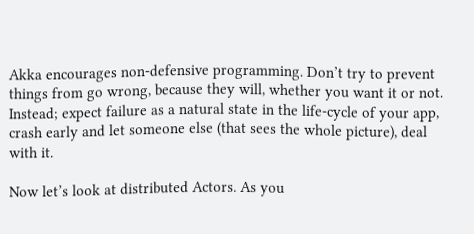Akka encourages non-defensive programming. Don’t try to prevent things from go wrong, because they will, whether you want it or not. Instead; expect failure as a natural state in the life-cycle of your app, crash early and let someone else (that sees the whole picture), deal with it.

Now let’s look at distributed Actors. As you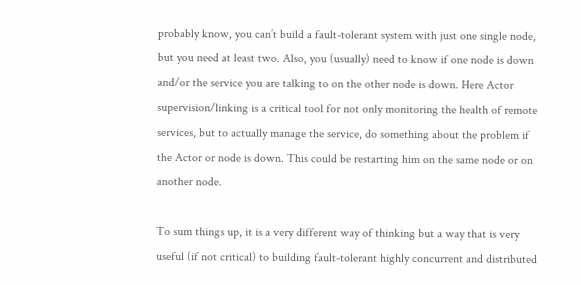probably know, you can’t build a fault-tolerant system with just one single node, but you need at least two. Also, you (usually) need to know if one node is down and/or the service you are talking to on the other node is down. Here Actor supervision/linking is a critical tool for not only monitoring the health of remote services, but to actually manage the service, do something about the problem if the Actor or node is down. This could be restarting him on the same node or on another node.

To sum things up, it is a very different way of thinking but a way that is very useful (if not critical) to building fault-tolerant highly concurrent and distributed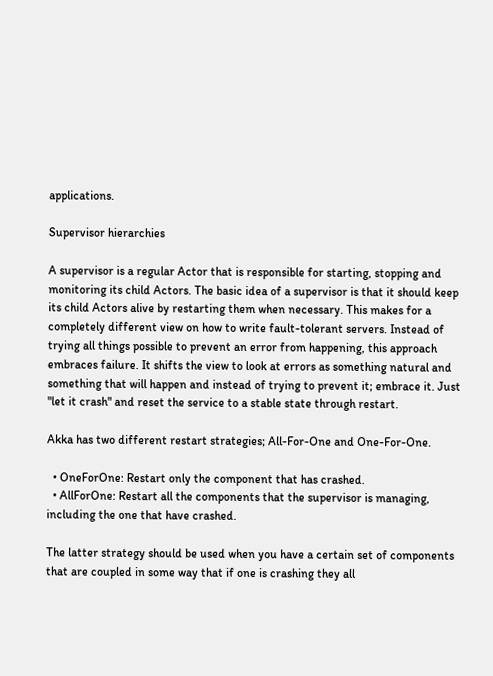applications.

Supervisor hierarchies

A supervisor is a regular Actor that is responsible for starting, stopping and monitoring its child Actors. The basic idea of a supervisor is that it should keep its child Actors alive by restarting them when necessary. This makes for a completely different view on how to write fault-tolerant servers. Instead of trying all things possible to prevent an error from happening, this approach embraces failure. It shifts the view to look at errors as something natural and something that will happen and instead of trying to prevent it; embrace it. Just "let it crash" and reset the service to a stable state through restart.

Akka has two different restart strategies; All-For-One and One-For-One.

  • OneForOne: Restart only the component that has crashed.
  • AllForOne: Restart all the components that the supervisor is managing, including the one that have crashed.

The latter strategy should be used when you have a certain set of components that are coupled in some way that if one is crashing they all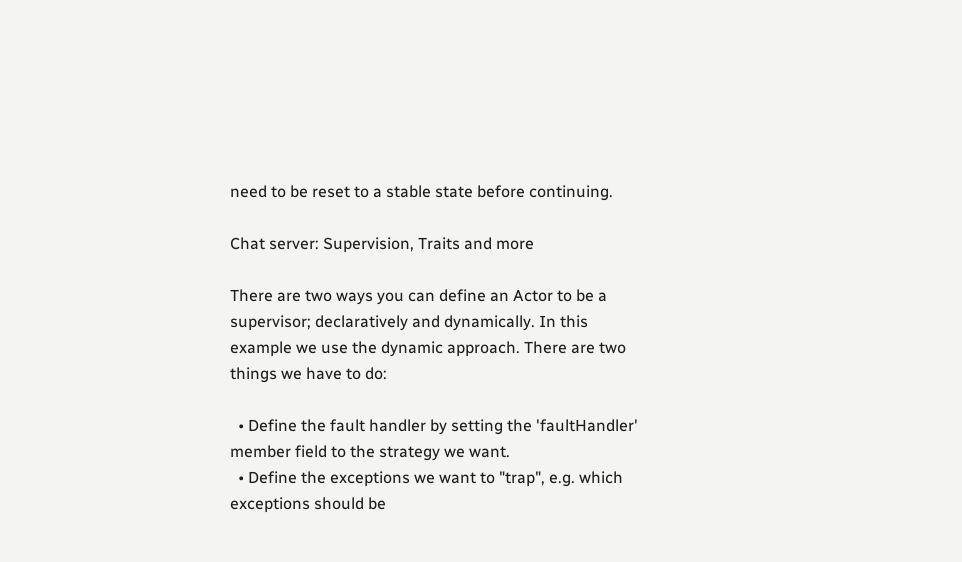need to be reset to a stable state before continuing.

Chat server: Supervision, Traits and more

There are two ways you can define an Actor to be a supervisor; declaratively and dynamically. In this example we use the dynamic approach. There are two things we have to do:

  • Define the fault handler by setting the 'faultHandler' member field to the strategy we want.
  • Define the exceptions we want to "trap", e.g. which exceptions should be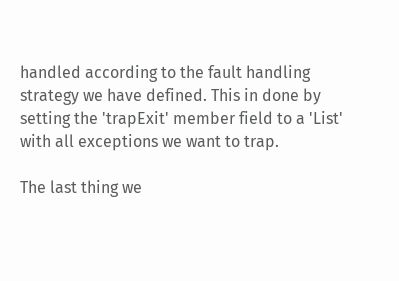handled according to the fault handling strategy we have defined. This in done by setting the 'trapExit' member field to a 'List' with all exceptions we want to trap.

The last thing we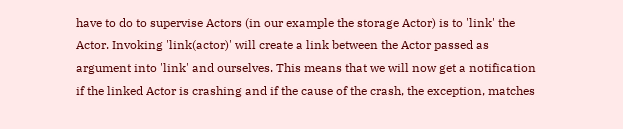have to do to supervise Actors (in our example the storage Actor) is to 'link' the Actor. Invoking 'link(actor)' will create a link between the Actor passed as argument into 'link' and ourselves. This means that we will now get a notification if the linked Actor is crashing and if the cause of the crash, the exception, matches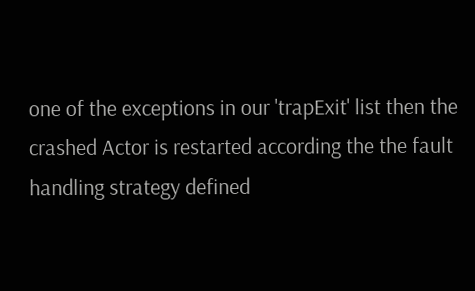one of the exceptions in our 'trapExit' list then the crashed Actor is restarted according the the fault handling strategy defined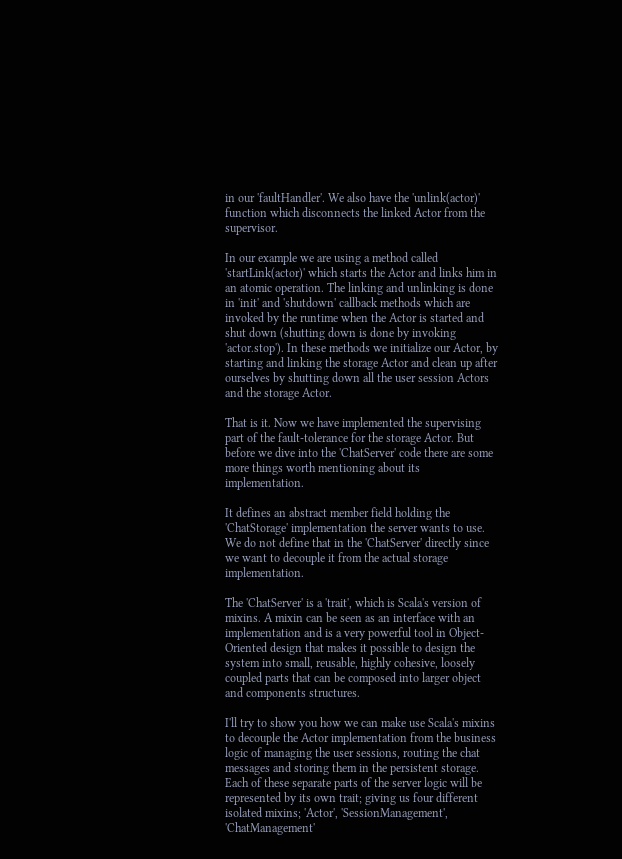in our 'faultHandler'. We also have the 'unlink(actor)' function which disconnects the linked Actor from the supervisor.

In our example we are using a method called 'startLink(actor)' which starts the Actor and links him in an atomic operation. The linking and unlinking is done in 'init' and 'shutdown' callback methods which are invoked by the runtime when the Actor is started and shut down (shutting down is done by invoking 'actor.stop'). In these methods we initialize our Actor, by starting and linking the storage Actor and clean up after ourselves by shutting down all the user session Actors and the storage Actor.

That is it. Now we have implemented the supervising part of the fault-tolerance for the storage Actor. But before we dive into the 'ChatServer' code there are some more things worth mentioning about its implementation.

It defines an abstract member field holding the 'ChatStorage' implementation the server wants to use. We do not define that in the 'ChatServer' directly since we want to decouple it from the actual storage implementation.

The 'ChatServer' is a 'trait', which is Scala's version of mixins. A mixin can be seen as an interface with an implementation and is a very powerful tool in Object-Oriented design that makes it possible to design the system into small, reusable, highly cohesive, loosely coupled parts that can be composed into larger object and components structures.

I'll try to show you how we can make use Scala's mixins to decouple the Actor implementation from the business logic of managing the user sessions, routing the chat messages and storing them in the persistent storage. Each of these separate parts of the server logic will be represented by its own trait; giving us four different isolated mixins; 'Actor', 'SessionManagement', 'ChatManagement'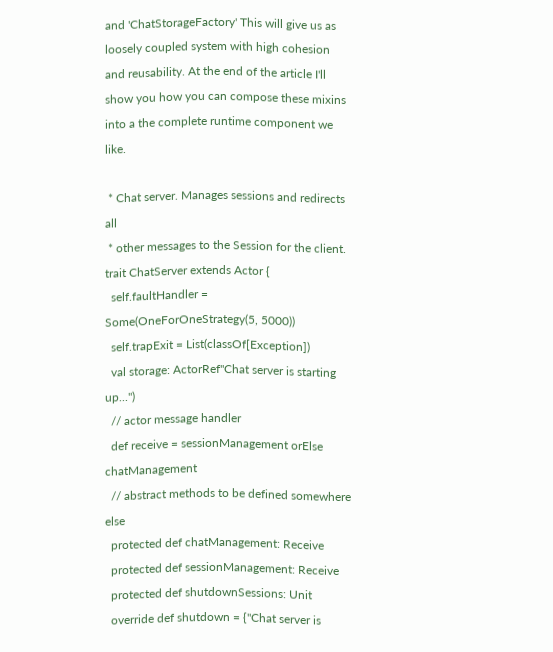and 'ChatStorageFactory' This will give us as loosely coupled system with high cohesion and reusability. At the end of the article I'll show you how you can compose these mixins into a the complete runtime component we like.

 * Chat server. Manages sessions and redirects all
 * other messages to the Session for the client.
trait ChatServer extends Actor {
  self.faultHandler = Some(OneForOneStrategy(5, 5000))
  self.trapExit = List(classOf[Exception])
  val storage: ActorRef"Chat server is starting up...")
  // actor message handler
  def receive = sessionManagement orElse chatManagement
  // abstract methods to be defined somewhere else
  protected def chatManagement: Receive
  protected def sessionManagement: Receive
  protected def shutdownSessions: Unit
  override def shutdown = {"Chat server is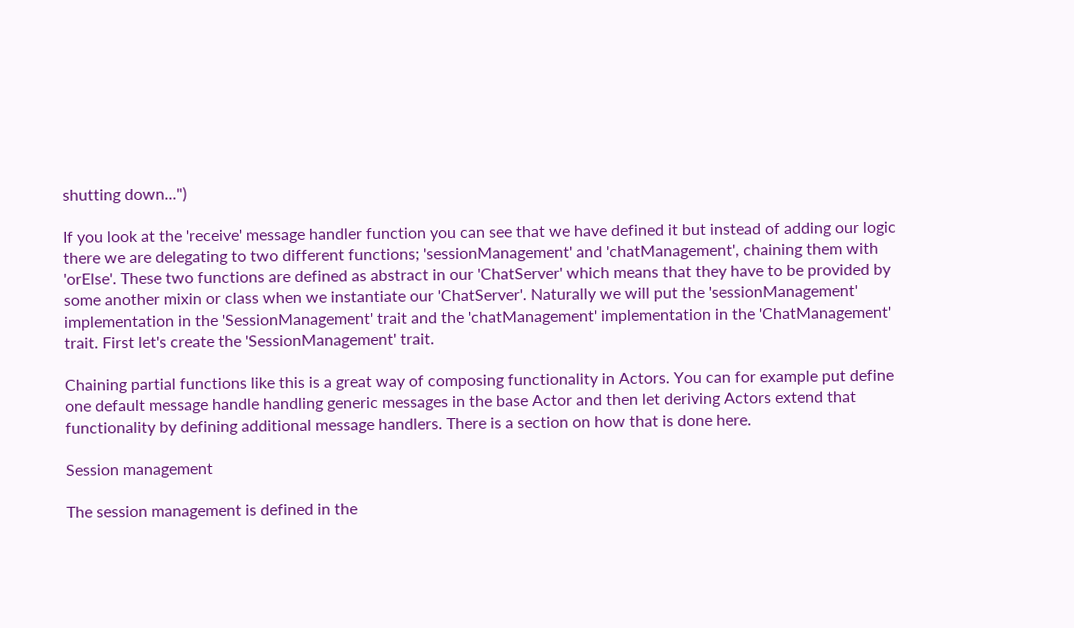shutting down...")

If you look at the 'receive' message handler function you can see that we have defined it but instead of adding our logic there we are delegating to two different functions; 'sessionManagement' and 'chatManagement', chaining them with 'orElse'. These two functions are defined as abstract in our 'ChatServer' which means that they have to be provided by some another mixin or class when we instantiate our 'ChatServer'. Naturally we will put the 'sessionManagement' implementation in the 'SessionManagement' trait and the 'chatManagement' implementation in the 'ChatManagement' trait. First let's create the 'SessionManagement' trait.

Chaining partial functions like this is a great way of composing functionality in Actors. You can for example put define one default message handle handling generic messages in the base Actor and then let deriving Actors extend that functionality by defining additional message handlers. There is a section on how that is done here.

Session management

The session management is defined in the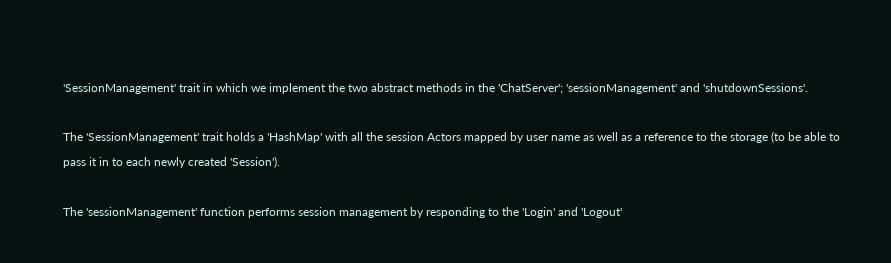'SessionManagement' trait in which we implement the two abstract methods in the 'ChatServer'; 'sessionManagement' and 'shutdownSessions'.

The 'SessionManagement' trait holds a 'HashMap' with all the session Actors mapped by user name as well as a reference to the storage (to be able to pass it in to each newly created 'Session').

The 'sessionManagement' function performs session management by responding to the 'Login' and 'Logout'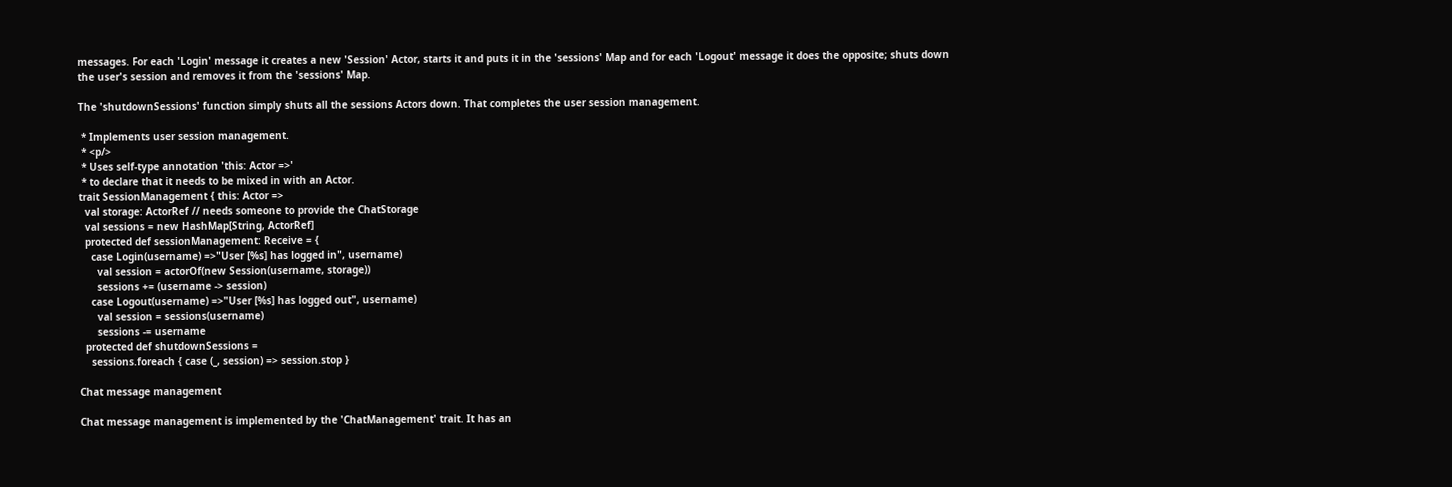messages. For each 'Login' message it creates a new 'Session' Actor, starts it and puts it in the 'sessions' Map and for each 'Logout' message it does the opposite; shuts down the user's session and removes it from the 'sessions' Map.

The 'shutdownSessions' function simply shuts all the sessions Actors down. That completes the user session management.

 * Implements user session management.
 * <p/>
 * Uses self-type annotation 'this: Actor =>'
 * to declare that it needs to be mixed in with an Actor.
trait SessionManagement { this: Actor =>
  val storage: ActorRef // needs someone to provide the ChatStorage
  val sessions = new HashMap[String, ActorRef]
  protected def sessionManagement: Receive = {
    case Login(username) =>"User [%s] has logged in", username)
      val session = actorOf(new Session(username, storage))
      sessions += (username -> session)
    case Logout(username) =>"User [%s] has logged out", username)
      val session = sessions(username)
      sessions -= username
  protected def shutdownSessions =
    sessions.foreach { case (_, session) => session.stop }

Chat message management

Chat message management is implemented by the 'ChatManagement' trait. It has an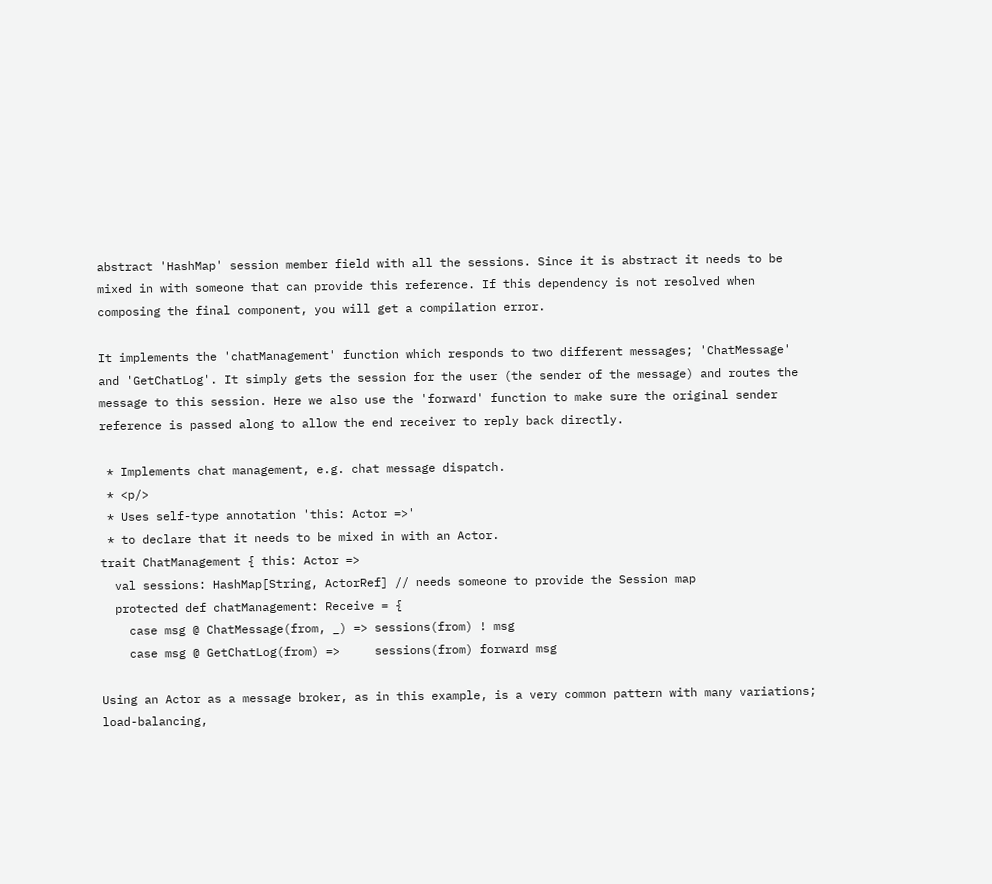abstract 'HashMap' session member field with all the sessions. Since it is abstract it needs to be mixed in with someone that can provide this reference. If this dependency is not resolved when composing the final component, you will get a compilation error.

It implements the 'chatManagement' function which responds to two different messages; 'ChatMessage' and 'GetChatLog'. It simply gets the session for the user (the sender of the message) and routes the message to this session. Here we also use the 'forward' function to make sure the original sender reference is passed along to allow the end receiver to reply back directly.

 * Implements chat management, e.g. chat message dispatch.
 * <p/>
 * Uses self-type annotation 'this: Actor =>'
 * to declare that it needs to be mixed in with an Actor.
trait ChatManagement { this: Actor =>
  val sessions: HashMap[String, ActorRef] // needs someone to provide the Session map
  protected def chatManagement: Receive = {
    case msg @ ChatMessage(from, _) => sessions(from) ! msg
    case msg @ GetChatLog(from) =>     sessions(from) forward msg

Using an Actor as a message broker, as in this example, is a very common pattern with many variations; load-balancing,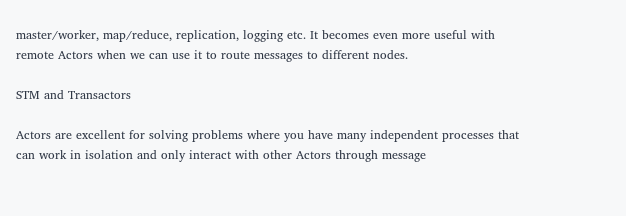master/worker, map/reduce, replication, logging etc. It becomes even more useful with remote Actors when we can use it to route messages to different nodes.

STM and Transactors

Actors are excellent for solving problems where you have many independent processes that can work in isolation and only interact with other Actors through message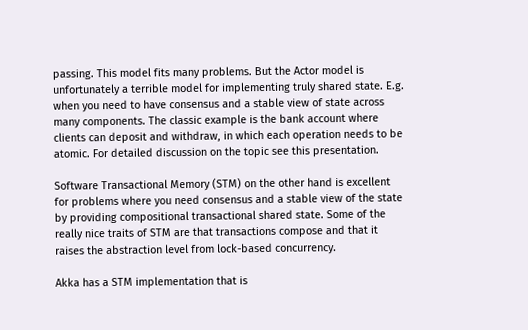passing. This model fits many problems. But the Actor model is unfortunately a terrible model for implementing truly shared state. E.g. when you need to have consensus and a stable view of state across many components. The classic example is the bank account where clients can deposit and withdraw, in which each operation needs to be atomic. For detailed discussion on the topic see this presentation.

Software Transactional Memory (STM) on the other hand is excellent for problems where you need consensus and a stable view of the state by providing compositional transactional shared state. Some of the really nice traits of STM are that transactions compose and that it raises the abstraction level from lock-based concurrency.

Akka has a STM implementation that is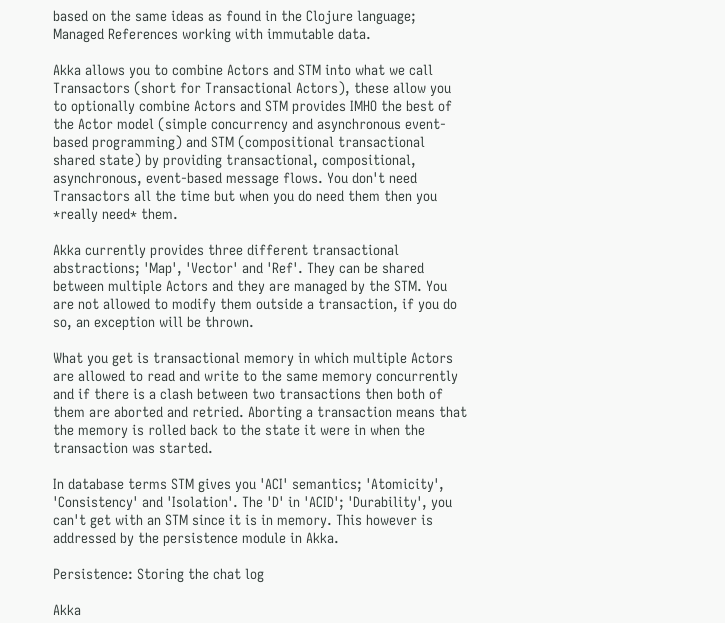based on the same ideas as found in the Clojure language; Managed References working with immutable data.

Akka allows you to combine Actors and STM into what we call Transactors (short for Transactional Actors), these allow you to optionally combine Actors and STM provides IMHO the best of the Actor model (simple concurrency and asynchronous event-based programming) and STM (compositional transactional shared state) by providing transactional, compositional, asynchronous, event-based message flows. You don't need Transactors all the time but when you do need them then you *really need* them.

Akka currently provides three different transactional abstractions; 'Map', 'Vector' and 'Ref'. They can be shared between multiple Actors and they are managed by the STM. You are not allowed to modify them outside a transaction, if you do so, an exception will be thrown.

What you get is transactional memory in which multiple Actors are allowed to read and write to the same memory concurrently and if there is a clash between two transactions then both of them are aborted and retried. Aborting a transaction means that the memory is rolled back to the state it were in when the transaction was started.

In database terms STM gives you 'ACI' semantics; 'Atomicity', 'Consistency' and 'Isolation'. The 'D' in 'ACID'; 'Durability', you can't get with an STM since it is in memory. This however is addressed by the persistence module in Akka.

Persistence: Storing the chat log

Akka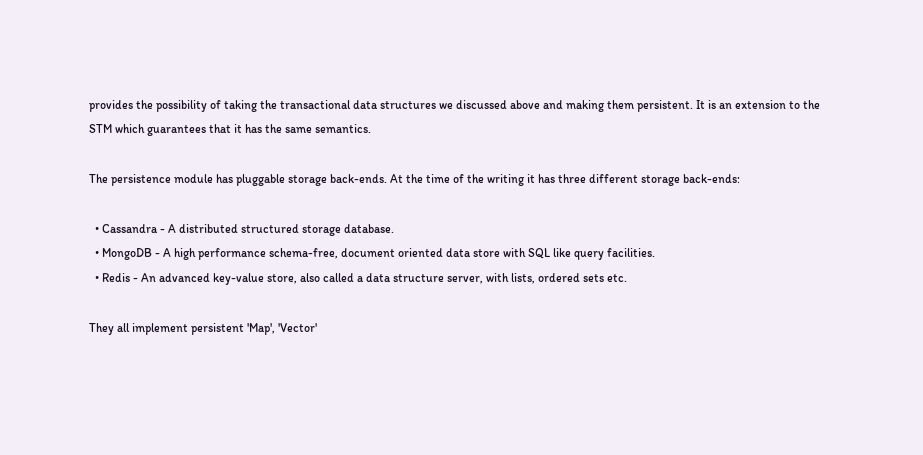provides the possibility of taking the transactional data structures we discussed above and making them persistent. It is an extension to the STM which guarantees that it has the same semantics.

The persistence module has pluggable storage back-ends. At the time of the writing it has three different storage back-ends:

  • Cassandra - A distributed structured storage database.
  • MongoDB - A high performance schema-free, document oriented data store with SQL like query facilities.
  • Redis - An advanced key-value store, also called a data structure server, with lists, ordered sets etc.

They all implement persistent 'Map', 'Vector'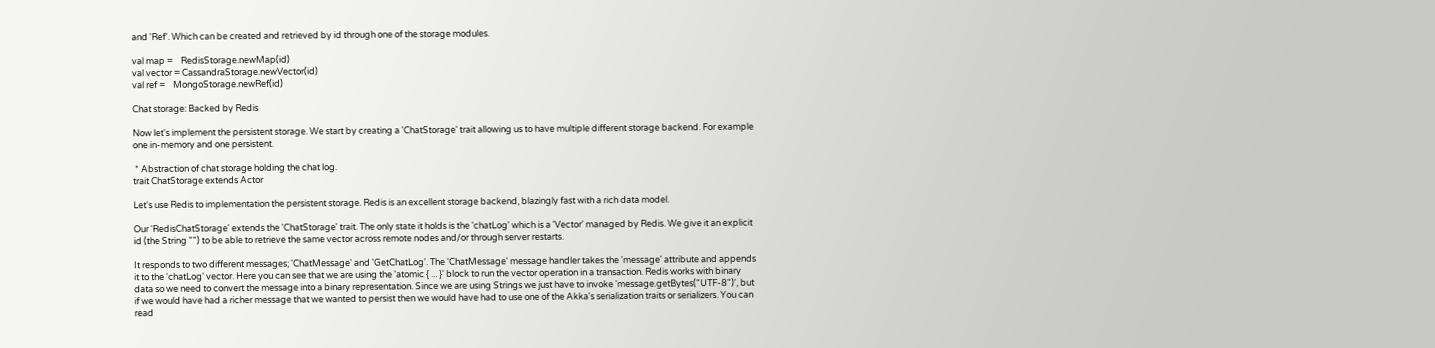and 'Ref'. Which can be created and retrieved by id through one of the storage modules.

val map =    RedisStorage.newMap(id)
val vector = CassandraStorage.newVector(id)
val ref =    MongoStorage.newRef(id)

Chat storage: Backed by Redis

Now let's implement the persistent storage. We start by creating a 'ChatStorage' trait allowing us to have multiple different storage backend. For example one in-memory and one persistent.

 * Abstraction of chat storage holding the chat log.
trait ChatStorage extends Actor

Let's use Redis to implementation the persistent storage. Redis is an excellent storage backend, blazingly fast with a rich data model.

Our 'RedisChatStorage' extends the 'ChatStorage' trait. The only state it holds is the 'chatLog' which is a 'Vector' managed by Redis. We give it an explicit id (the String "") to be able to retrieve the same vector across remote nodes and/or through server restarts.

It responds to two different messages; 'ChatMessage' and 'GetChatLog'. The 'ChatMessage' message handler takes the 'message' attribute and appends it to the 'chatLog' vector. Here you can see that we are using the 'atomic { ... }' block to run the vector operation in a transaction. Redis works with binary data so we need to convert the message into a binary representation. Since we are using Strings we just have to invoke 'message.getBytes("UTF-8")', but if we would have had a richer message that we wanted to persist then we would have had to use one of the Akka's serialization traits or serializers. You can read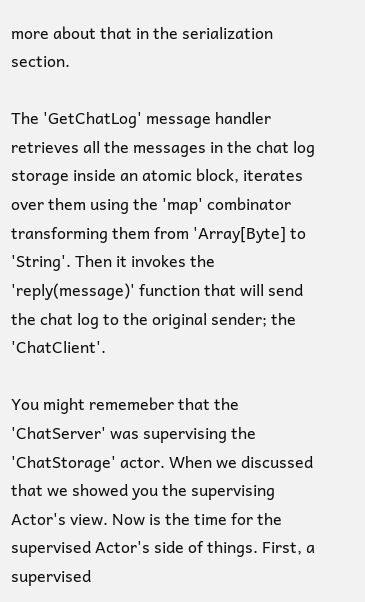more about that in the serialization section.

The 'GetChatLog' message handler retrieves all the messages in the chat log storage inside an atomic block, iterates over them using the 'map' combinator transforming them from 'Array[Byte] to 'String'. Then it invokes the 'reply(message)' function that will send the chat log to the original sender; the 'ChatClient'.

You might rememeber that the 'ChatServer' was supervising the 'ChatStorage' actor. When we discussed that we showed you the supervising Actor's view. Now is the time for the supervised Actor's side of things. First, a supervised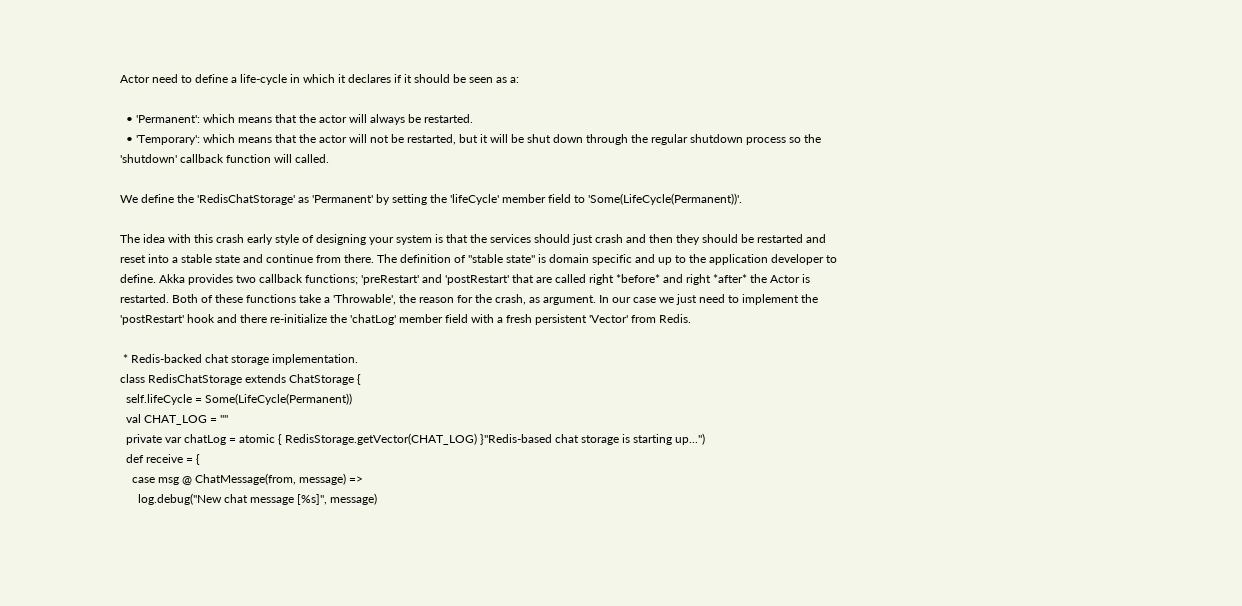Actor need to define a life-cycle in which it declares if it should be seen as a:

  • 'Permanent': which means that the actor will always be restarted.
  • 'Temporary': which means that the actor will not be restarted, but it will be shut down through the regular shutdown process so the 'shutdown' callback function will called.

We define the 'RedisChatStorage' as 'Permanent' by setting the 'lifeCycle' member field to 'Some(LifeCycle(Permanent))'.

The idea with this crash early style of designing your system is that the services should just crash and then they should be restarted and reset into a stable state and continue from there. The definition of "stable state" is domain specific and up to the application developer to define. Akka provides two callback functions; 'preRestart' and 'postRestart' that are called right *before* and right *after* the Actor is restarted. Both of these functions take a 'Throwable', the reason for the crash, as argument. In our case we just need to implement the 'postRestart' hook and there re-initialize the 'chatLog' member field with a fresh persistent 'Vector' from Redis.

 * Redis-backed chat storage implementation.
class RedisChatStorage extends ChatStorage {
  self.lifeCycle = Some(LifeCycle(Permanent))
  val CHAT_LOG = ""
  private var chatLog = atomic { RedisStorage.getVector(CHAT_LOG) }"Redis-based chat storage is starting up...")
  def receive = {
    case msg @ ChatMessage(from, message) =>
      log.debug("New chat message [%s]", message)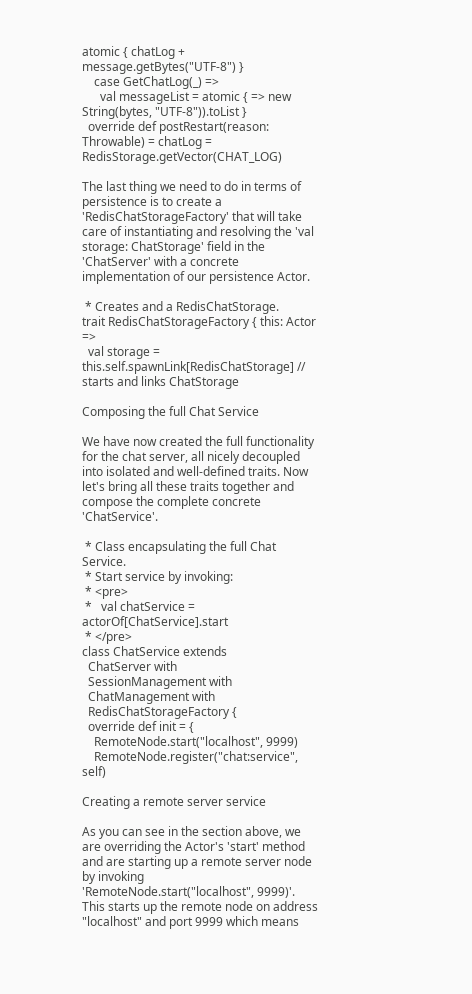atomic { chatLog + message.getBytes("UTF-8") }
    case GetChatLog(_) =>
      val messageList = atomic { => new String(bytes, "UTF-8")).toList }
  override def postRestart(reason: Throwable) = chatLog = RedisStorage.getVector(CHAT_LOG)

The last thing we need to do in terms of persistence is to create a 'RedisChatStorageFactory' that will take care of instantiating and resolving the 'val storage: ChatStorage' field in the 'ChatServer' with a concrete implementation of our persistence Actor.

 * Creates and a RedisChatStorage.
trait RedisChatStorageFactory { this: Actor =>
  val storage = this.self.spawnLink[RedisChatStorage] // starts and links ChatStorage

Composing the full Chat Service

We have now created the full functionality for the chat server, all nicely decoupled into isolated and well-defined traits. Now let's bring all these traits together and compose the complete concrete 'ChatService'.

 * Class encapsulating the full Chat Service.
 * Start service by invoking:
 * <pre>
 *   val chatService = actorOf[ChatService].start
 * </pre>
class ChatService extends
  ChatServer with
  SessionManagement with
  ChatManagement with
  RedisChatStorageFactory {
  override def init = {
    RemoteNode.start("localhost", 9999)
    RemoteNode.register("chat:service", self)

Creating a remote server service

As you can see in the section above, we are overriding the Actor's 'start' method and are starting up a remote server node by invoking 'RemoteNode.start("localhost", 9999)'. This starts up the remote node on address "localhost" and port 9999 which means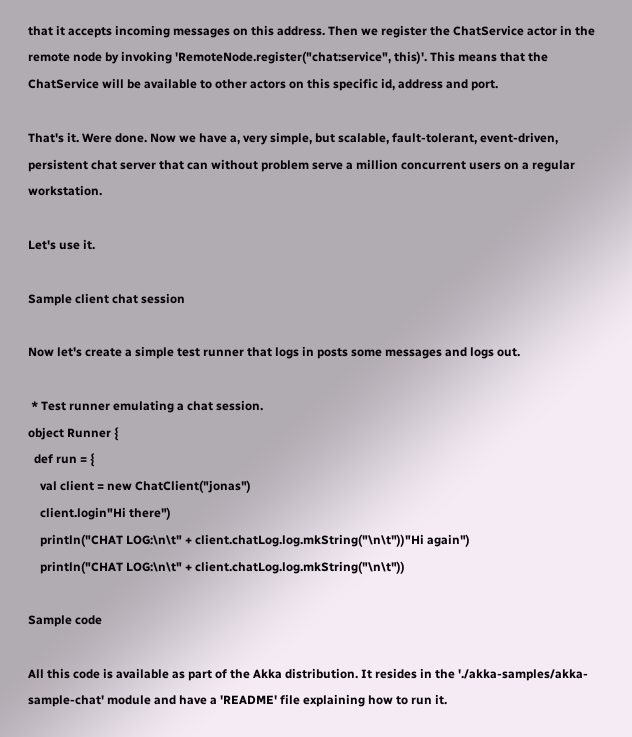that it accepts incoming messages on this address. Then we register the ChatService actor in the remote node by invoking 'RemoteNode.register("chat:service", this)'. This means that the ChatService will be available to other actors on this specific id, address and port.

That's it. Were done. Now we have a, very simple, but scalable, fault-tolerant, event-driven, persistent chat server that can without problem serve a million concurrent users on a regular workstation.

Let's use it.

Sample client chat session

Now let's create a simple test runner that logs in posts some messages and logs out.

 * Test runner emulating a chat session.
object Runner {
  def run = {
    val client = new ChatClient("jonas")
    client.login"Hi there")
    println("CHAT LOG:\n\t" + client.chatLog.log.mkString("\n\t"))"Hi again")
    println("CHAT LOG:\n\t" + client.chatLog.log.mkString("\n\t"))

Sample code

All this code is available as part of the Akka distribution. It resides in the './akka-samples/akka-sample-chat' module and have a 'README' file explaining how to run it.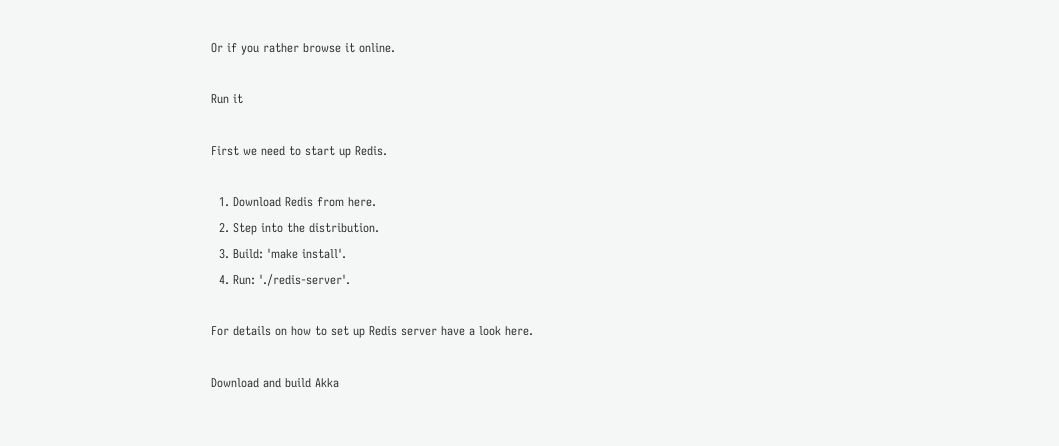Or if you rather browse it online.

Run it

First we need to start up Redis.

  1. Download Redis from here.
  2. Step into the distribution.
  3. Build: 'make install'.
  4. Run: './redis-server'.

For details on how to set up Redis server have a look here.

Download and build Akka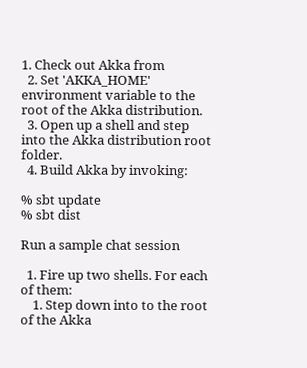1. Check out Akka from
  2. Set 'AKKA_HOME' environment variable to the root of the Akka distribution.
  3. Open up a shell and step into the Akka distribution root folder.
  4. Build Akka by invoking:

% sbt update
% sbt dist

Run a sample chat session

  1. Fire up two shells. For each of them:
    1. Step down into to the root of the Akka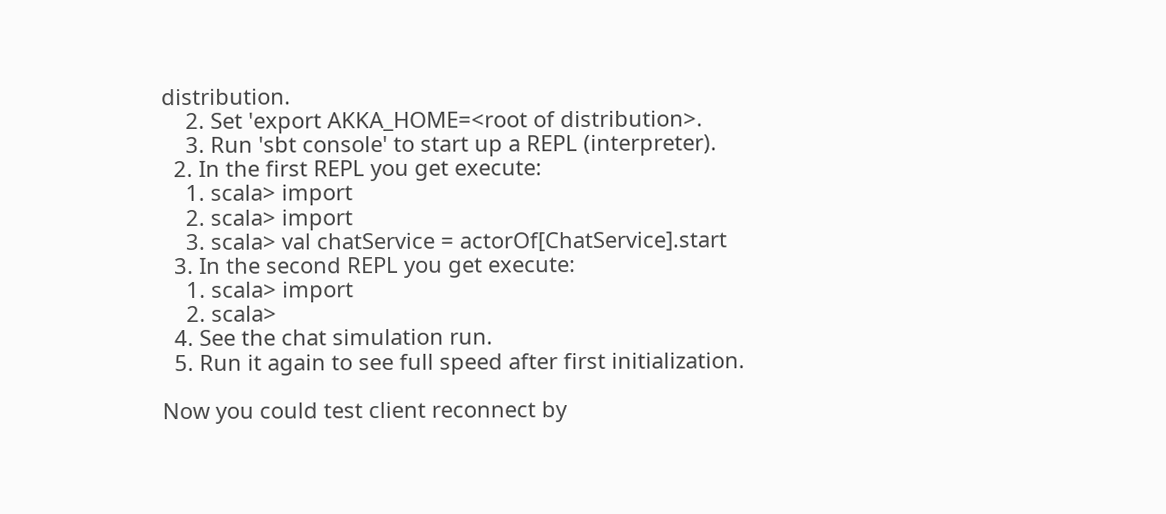distribution.
    2. Set 'export AKKA_HOME=<root of distribution>.
    3. Run 'sbt console' to start up a REPL (interpreter).
  2. In the first REPL you get execute:
    1. scala> import
    2. scala> import
    3. scala> val chatService = actorOf[ChatService].start
  3. In the second REPL you get execute:
    1. scala> import
    2. scala>
  4. See the chat simulation run.
  5. Run it again to see full speed after first initialization.

Now you could test client reconnect by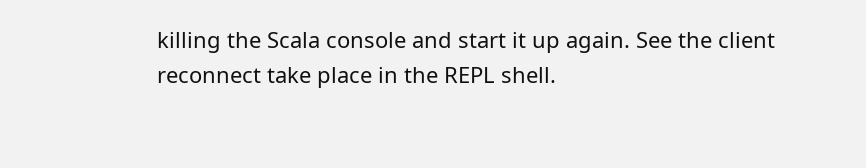killing the Scala console and start it up again. See the client reconnect take place in the REPL shell.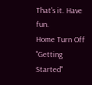That's it. Have fun.
Home Turn Off "Getting Started"